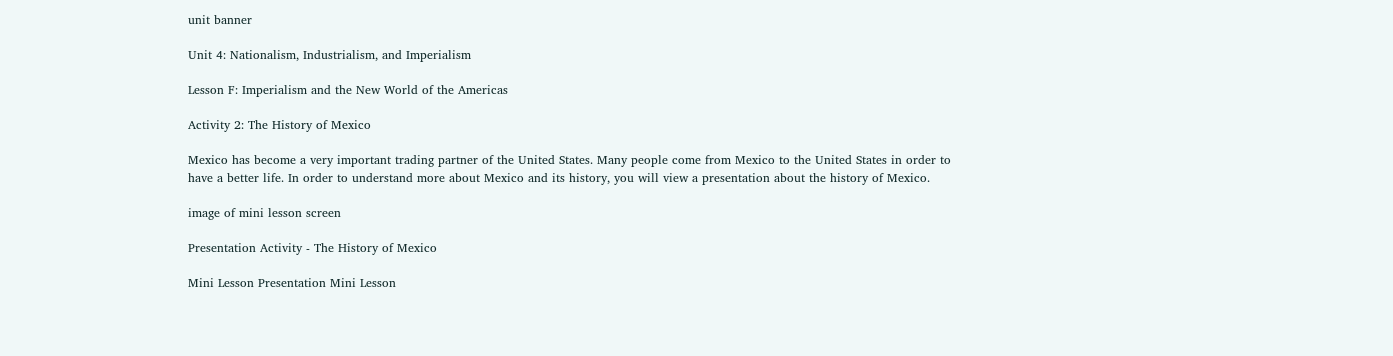unit banner

Unit 4: Nationalism, Industrialism, and Imperialism

Lesson F: Imperialism and the New World of the Americas

Activity 2: The History of Mexico

Mexico has become a very important trading partner of the United States. Many people come from Mexico to the United States in order to have a better life. In order to understand more about Mexico and its history, you will view a presentation about the history of Mexico.

image of mini lesson screen

Presentation Activity - The History of Mexico

Mini Lesson Presentation Mini Lesson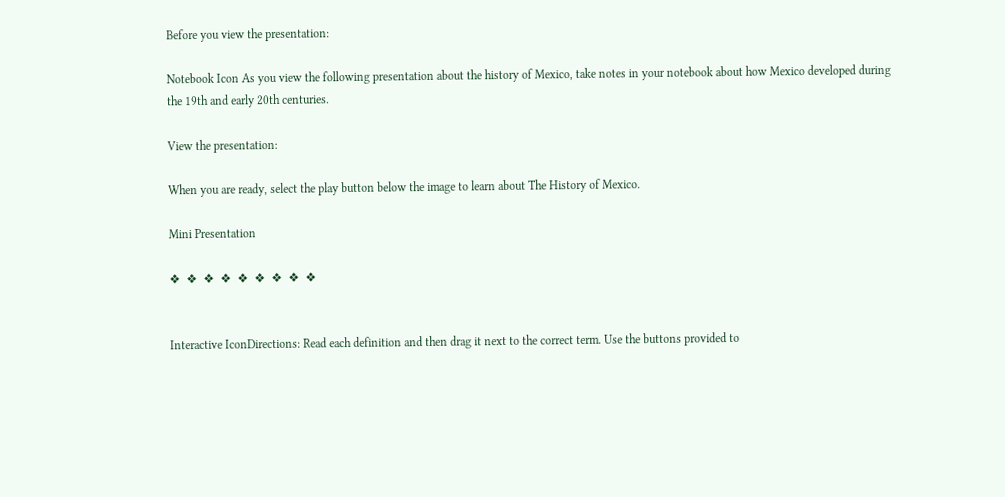Before you view the presentation:

Notebook Icon As you view the following presentation about the history of Mexico, take notes in your notebook about how Mexico developed during the 19th and early 20th centuries.

View the presentation:

When you are ready, select the play button below the image to learn about The History of Mexico.

Mini Presentation

❖  ❖  ❖  ❖  ❖  ❖  ❖  ❖  ❖


Interactive IconDirections: Read each definition and then drag it next to the correct term. Use the buttons provided to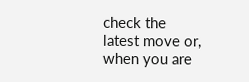check the latest move or, when you are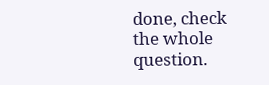done, check the whole question.